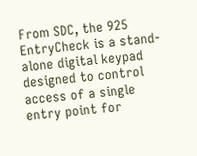From SDC, the 925 EntryCheck is a stand-alone digital keypad designed to control access of a single entry point for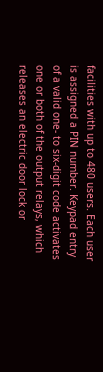facilities with up to 480 users. Each user is assigned a PIN number. Keypad entry of a valid one- to six-digit code activates one or both of the output relays, which releases an electric door lock or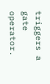triggers a gate operator.